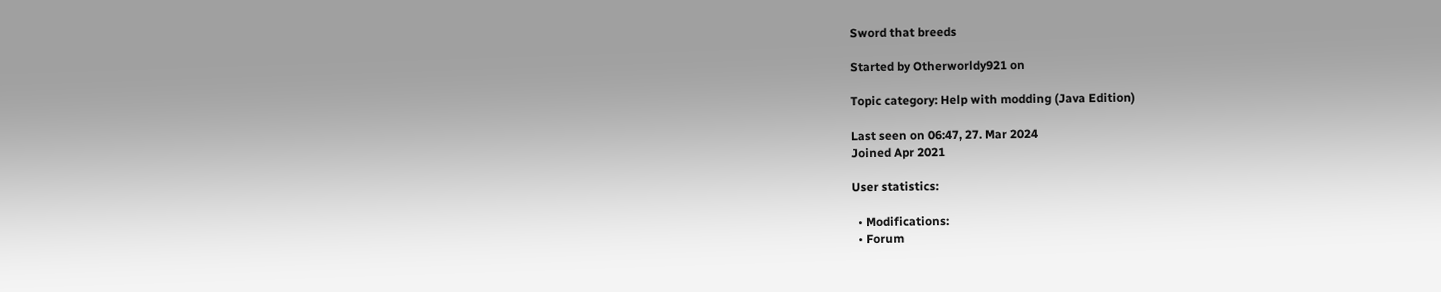Sword that breeds

Started by Otherworldy921 on

Topic category: Help with modding (Java Edition)

Last seen on 06:47, 27. Mar 2024
Joined Apr 2021

User statistics:

  • Modifications:
  • Forum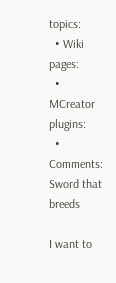topics:
  • Wiki pages:
  • MCreator plugins:
  • Comments:
Sword that breeds

I want to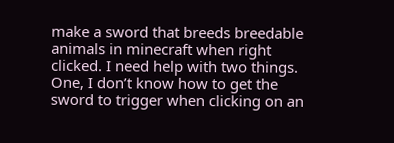make a sword that breeds breedable animals in minecraft when right clicked. I need help with two things. One, I don’t know how to get the sword to trigger when clicking on an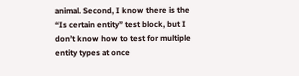animal. Second, I know there is the “Is certain entity” test block, but I don’t know how to test for multiple entity types at once